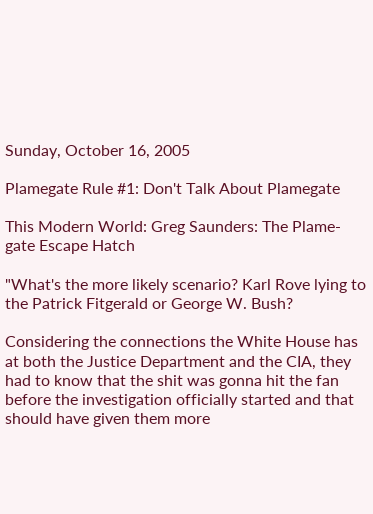Sunday, October 16, 2005

Plamegate Rule #1: Don't Talk About Plamegate

This Modern World: Greg Saunders: The Plame-gate Escape Hatch

"What's the more likely scenario? Karl Rove lying to the Patrick Fitgerald or George W. Bush?

Considering the connections the White House has at both the Justice Department and the CIA, they had to know that the shit was gonna hit the fan before the investigation officially started and that should have given them more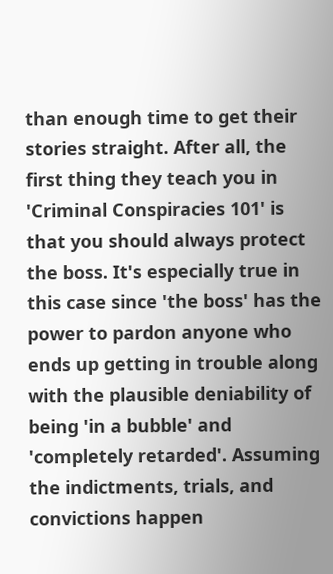than enough time to get their stories straight. After all, the first thing they teach you in 'Criminal Conspiracies 101' is that you should always protect the boss. It's especially true in this case since 'the boss' has the power to pardon anyone who ends up getting in trouble along with the plausible deniability of being 'in a bubble' and 'completely retarded'. Assuming the indictments, trials, and convictions happen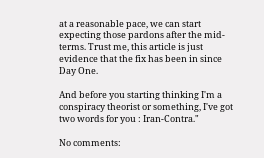at a reasonable pace, we can start expecting those pardons after the mid-terms. Trust me, this article is just evidence that the fix has been in since Day One.

And before you starting thinking I'm a conspiracy theorist or something, I've got two words for you : Iran-Contra."

No comments: